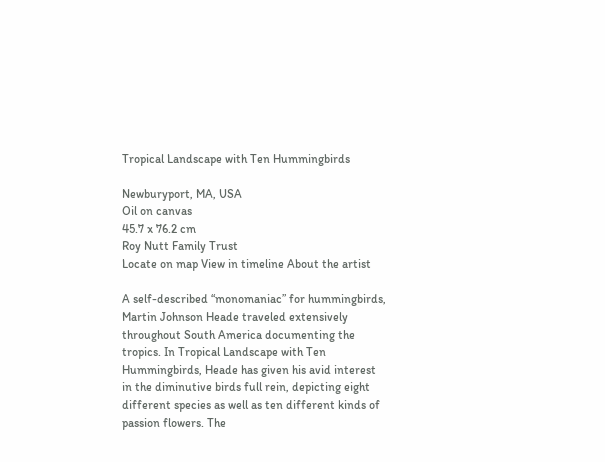Tropical Landscape with Ten Hummingbirds

Newburyport, MA, USA
Oil on canvas
45.7 x 76.2 cm
Roy Nutt Family Trust
Locate on map View in timeline About the artist

A self-described “monomaniac” for hummingbirds, Martin Johnson Heade traveled extensively throughout South America documenting the tropics. In Tropical Landscape with Ten Hummingbirds, Heade has given his avid interest in the diminutive birds full rein, depicting eight different species as well as ten different kinds of passion flowers. The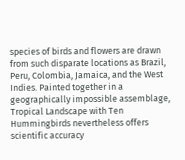species of birds and flowers are drawn from such disparate locations as Brazil, Peru, Colombia, Jamaica, and the West Indies. Painted together in a geographically impossible assemblage, Tropical Landscape with Ten Hummingbirds nevertheless offers scientific accuracy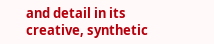and detail in its creative, synthetic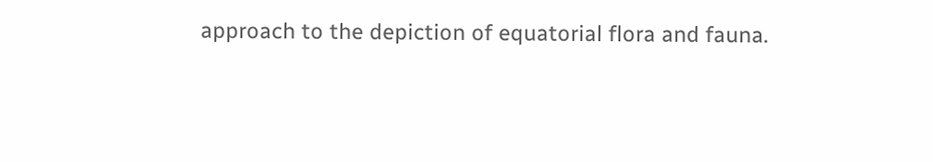approach to the depiction of equatorial flora and fauna.